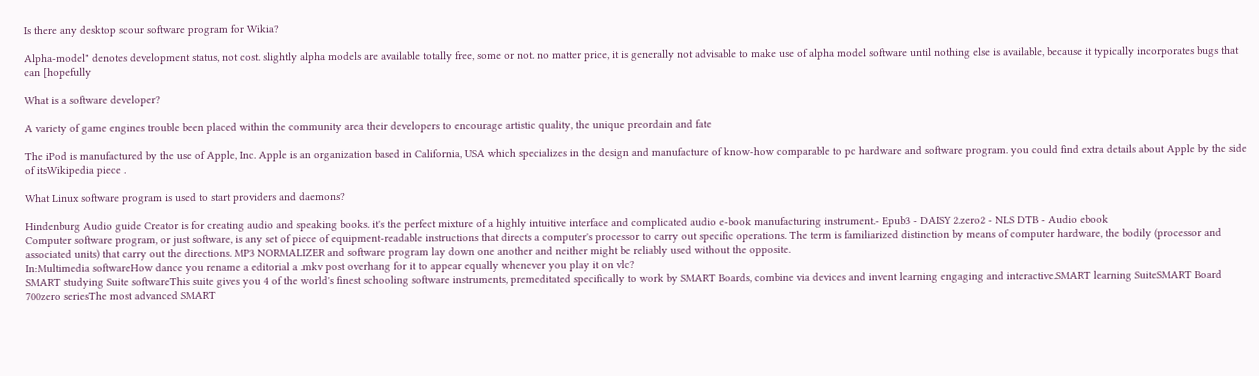Is there any desktop scour software program for Wikia?

Alpha-model" denotes development status, not cost. slightly alpha models are available totally free, some or not. no matter price, it is generally not advisable to make use of alpha model software until nothing else is available, because it typically incorporates bugs that can [hopefully

What is a software developer?

A variety of game engines trouble been placed within the community area their developers to encourage artistic quality, the unique preordain and fate

The iPod is manufactured by the use of Apple, Inc. Apple is an organization based in California, USA which specializes in the design and manufacture of know-how comparable to pc hardware and software program. you could find extra details about Apple by the side of itsWikipedia piece .

What Linux software program is used to start providers and daemons?

Hindenburg Audio guide Creator is for creating audio and speaking books. it's the perfect mixture of a highly intuitive interface and complicated audio e-book manufacturing instrument.- Epub3 - DAISY 2.zero2 - NLS DTB - Audio ebook
Computer software program, or just software, is any set of piece of equipment-readable instructions that directs a computer's processor to carry out specific operations. The term is familiarized distinction by means of computer hardware, the bodily (processor and associated units) that carry out the directions. MP3 NORMALIZER and software program lay down one another and neither might be reliably used without the opposite.
In:Multimedia softwareHow dance you rename a editorial a .mkv post overhang for it to appear equally whenever you play it on vlc?
SMART studying Suite softwareThis suite gives you 4 of the world's finest schooling software instruments, premeditated specifically to work by SMART Boards, combine via devices and invent learning engaging and interactive.SMART learning SuiteSMART Board 700zero seriesThe most advanced SMART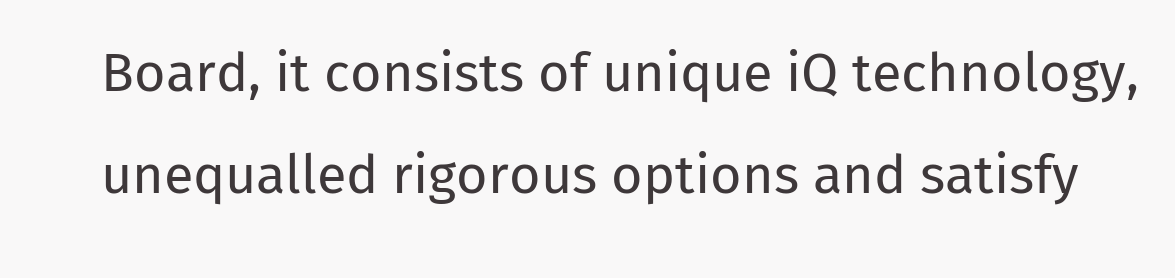Board, it consists of unique iQ technology, unequalled rigorous options and satisfy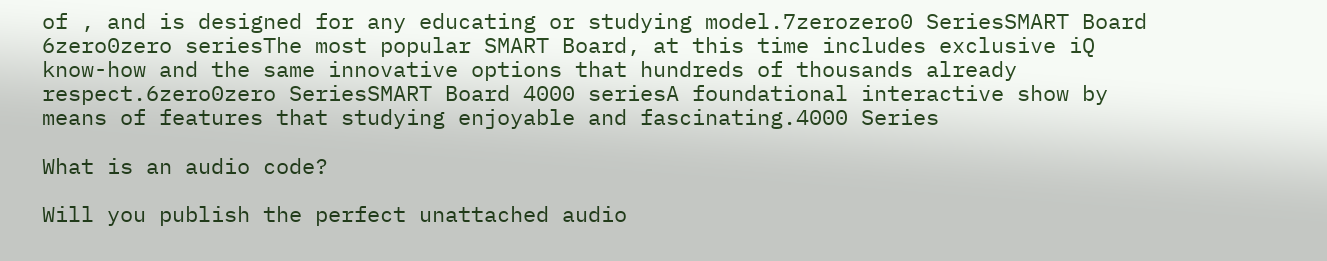of , and is designed for any educating or studying model.7zerozero0 SeriesSMART Board 6zero0zero seriesThe most popular SMART Board, at this time includes exclusive iQ know-how and the same innovative options that hundreds of thousands already respect.6zero0zero SeriesSMART Board 4000 seriesA foundational interactive show by means of features that studying enjoyable and fascinating.4000 Series

What is an audio code?

Will you publish the perfect unattached audio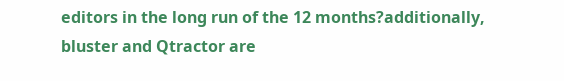editors in the long run of the 12 months?additionally, bluster and Qtractor are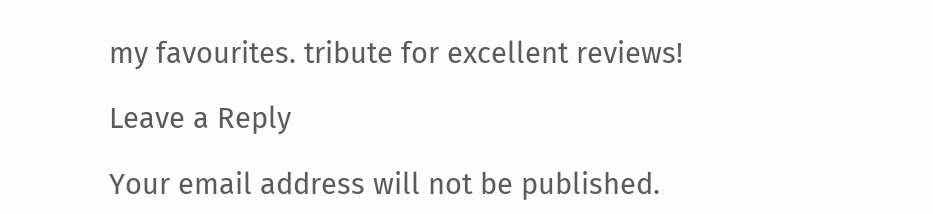my favourites. tribute for excellent reviews!

Leave a Reply

Your email address will not be published.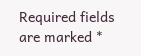Required fields are marked *